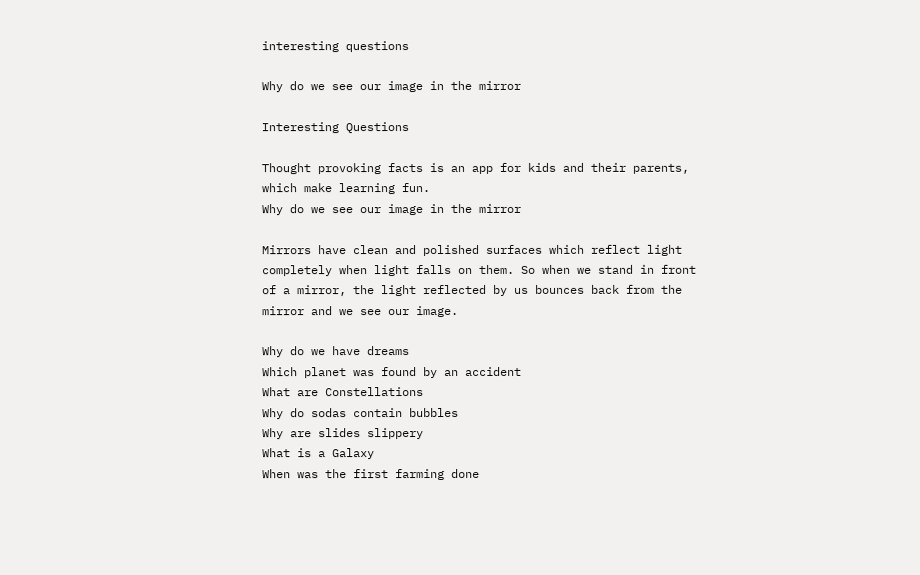interesting questions

Why do we see our image in the mirror

Interesting Questions

Thought provoking facts is an app for kids and their parents, which make learning fun.
Why do we see our image in the mirror

Mirrors have clean and polished surfaces which reflect light completely when light falls on them. So when we stand in front of a mirror, the light reflected by us bounces back from the mirror and we see our image.

Why do we have dreams
Which planet was found by an accident
What are Constellations
Why do sodas contain bubbles
Why are slides slippery
What is a Galaxy
When was the first farming done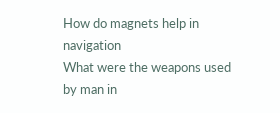How do magnets help in navigation
What were the weapons used by man in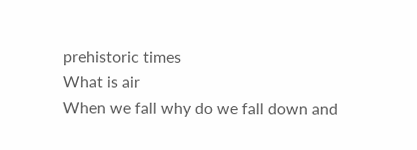prehistoric times
What is air
When we fall why do we fall down and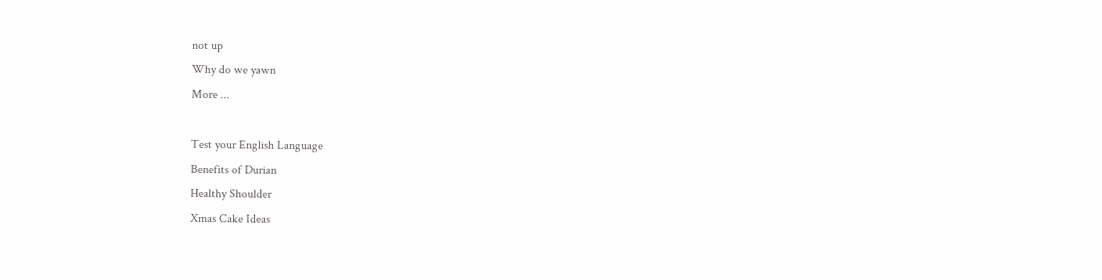not up
Why do we yawn
More ...

Test your English Language
Benefits of Durian
Healthy Shoulder
Xmas Cake Ideas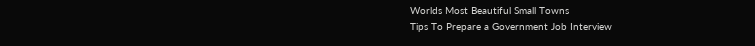Worlds Most Beautiful Small Towns
Tips To Prepare a Government Job Interview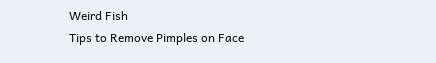Weird Fish
Tips to Remove Pimples on Face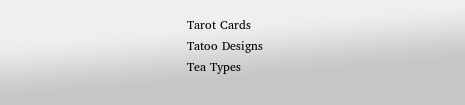Tarot Cards
Tatoo Designs
Tea Types